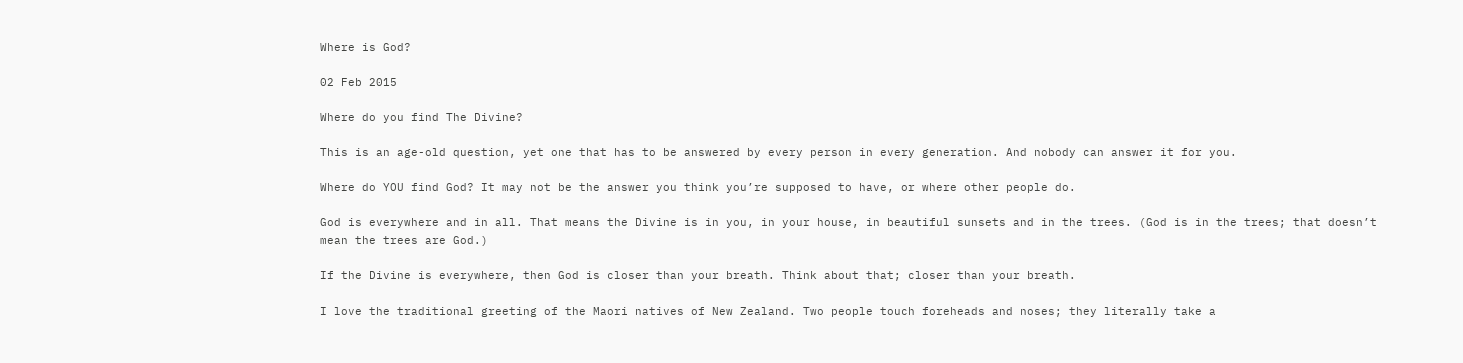Where is God?

02 Feb 2015

Where do you find The Divine?

This is an age-old question, yet one that has to be answered by every person in every generation. And nobody can answer it for you.

Where do YOU find God? It may not be the answer you think you’re supposed to have, or where other people do.

God is everywhere and in all. That means the Divine is in you, in your house, in beautiful sunsets and in the trees. (God is in the trees; that doesn’t mean the trees are God.)

If the Divine is everywhere, then God is closer than your breath. Think about that; closer than your breath.

I love the traditional greeting of the Maori natives of New Zealand. Two people touch foreheads and noses; they literally take a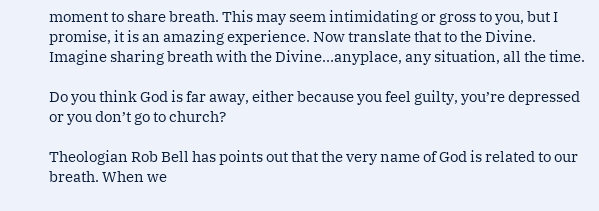moment to share breath. This may seem intimidating or gross to you, but I promise, it is an amazing experience. Now translate that to the Divine. Imagine sharing breath with the Divine…anyplace, any situation, all the time.

Do you think God is far away, either because you feel guilty, you’re depressed or you don’t go to church?

Theologian Rob Bell has points out that the very name of God is related to our breath. When we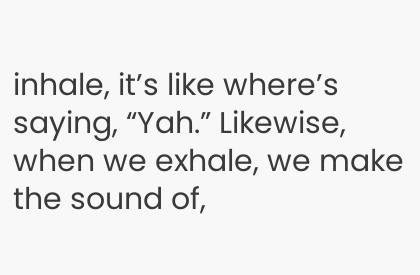inhale, it’s like where’s saying, “Yah.” Likewise, when we exhale, we make the sound of,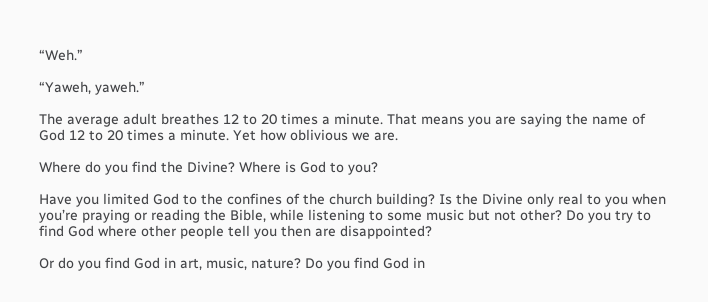“Weh.”

“Yaweh, yaweh.”

The average adult breathes 12 to 20 times a minute. That means you are saying the name of God 12 to 20 times a minute. Yet how oblivious we are.

Where do you find the Divine? Where is God to you?

Have you limited God to the confines of the church building? Is the Divine only real to you when you’re praying or reading the Bible, while listening to some music but not other? Do you try to find God where other people tell you then are disappointed?

Or do you find God in art, music, nature? Do you find God in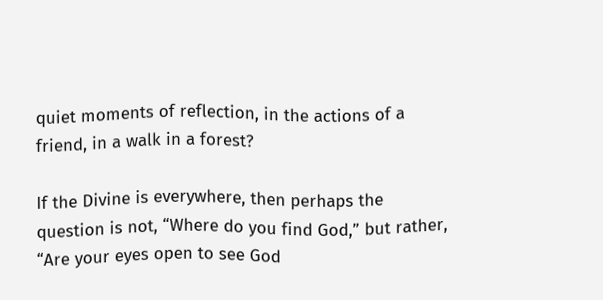quiet moments of reflection, in the actions of a friend, in a walk in a forest?

If the Divine is everywhere, then perhaps the question is not, “Where do you find God,” but rather, “Are your eyes open to see God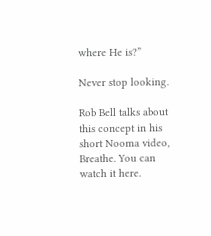where He is?”

Never stop looking.

Rob Bell talks about this concept in his short Nooma video, Breathe. You can watch it here.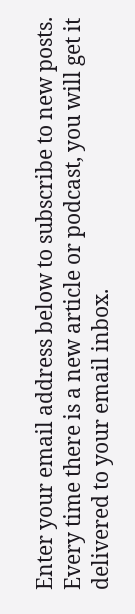Enter your email address below to subscribe to new posts. Every time there is a new article or podcast, you will get it delivered to your email inbox.